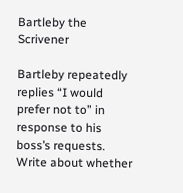Bartleby the Scrivener

Bartleby repeatedly replies “I would prefer not to” in response to his boss’s requests. Write about whether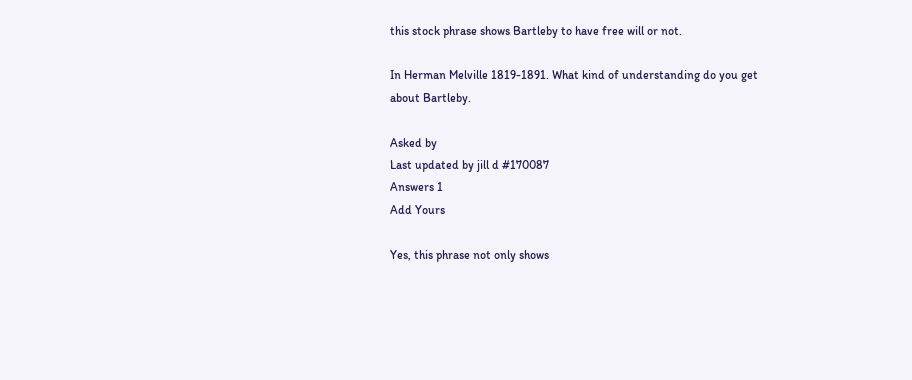this stock phrase shows Bartleby to have free will or not.

In Herman Melville 1819-1891. What kind of understanding do you get about Bartleby.

Asked by
Last updated by jill d #170087
Answers 1
Add Yours

Yes, this phrase not only shows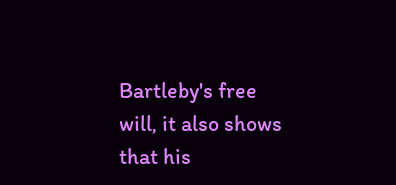Bartleby's free will, it also shows that his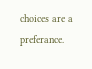choices are a preferance.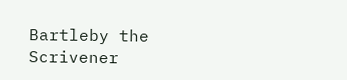Bartleby the Scrivener